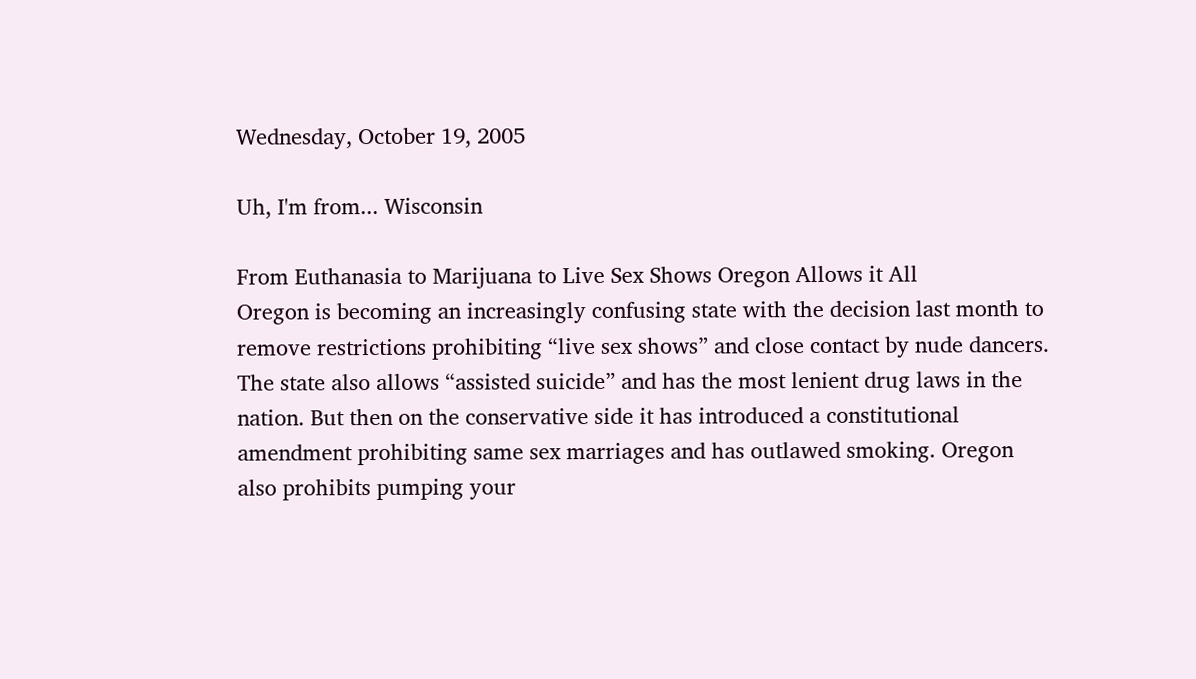Wednesday, October 19, 2005

Uh, I'm from... Wisconsin

From Euthanasia to Marijuana to Live Sex Shows Oregon Allows it All
Oregon is becoming an increasingly confusing state with the decision last month to remove restrictions prohibiting “live sex shows” and close contact by nude dancers. The state also allows “assisted suicide” and has the most lenient drug laws in the nation. But then on the conservative side it has introduced a constitutional amendment prohibiting same sex marriages and has outlawed smoking. Oregon also prohibits pumping your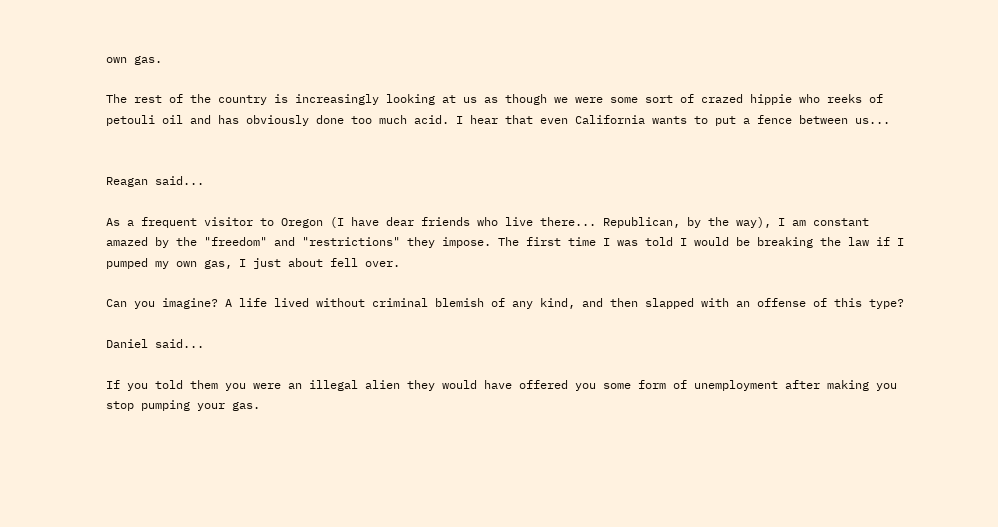own gas.

The rest of the country is increasingly looking at us as though we were some sort of crazed hippie who reeks of petouli oil and has obviously done too much acid. I hear that even California wants to put a fence between us...


Reagan said...

As a frequent visitor to Oregon (I have dear friends who live there... Republican, by the way), I am constant amazed by the "freedom" and "restrictions" they impose. The first time I was told I would be breaking the law if I pumped my own gas, I just about fell over.

Can you imagine? A life lived without criminal blemish of any kind, and then slapped with an offense of this type?

Daniel said...

If you told them you were an illegal alien they would have offered you some form of unemployment after making you stop pumping your gas.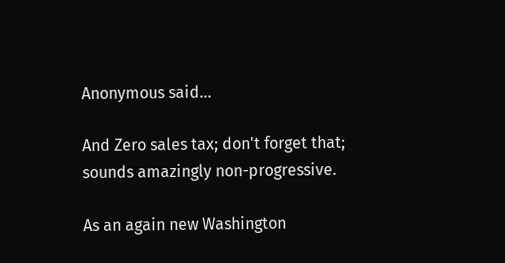Anonymous said...

And Zero sales tax; don't forget that; sounds amazingly non-progressive.

As an again new Washington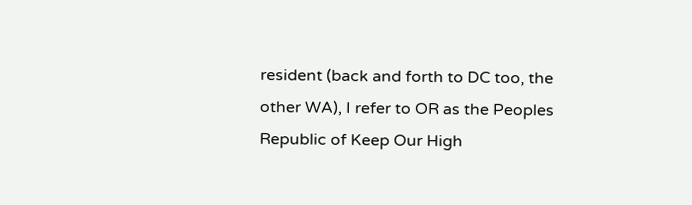resident (back and forth to DC too, the other WA), I refer to OR as the Peoples Republic of Keep Our High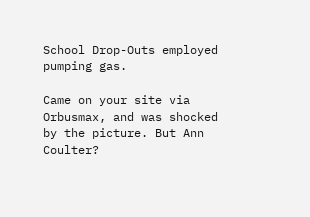School Drop-Outs employed pumping gas.

Came on your site via Orbusmax, and was shocked by the picture. But Ann Coulter?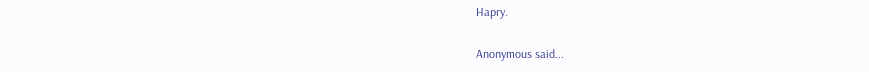Hapry.

Anonymous said...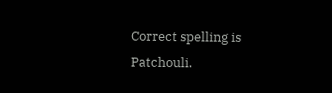Correct spelling is Patchouli.